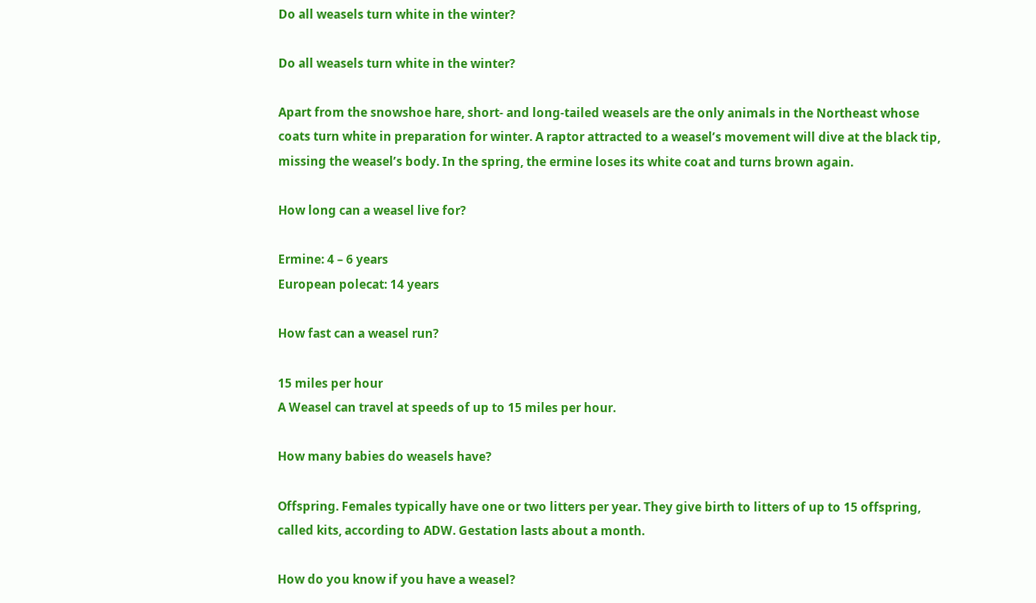Do all weasels turn white in the winter?

Do all weasels turn white in the winter?

Apart from the snowshoe hare, short- and long-tailed weasels are the only animals in the Northeast whose coats turn white in preparation for winter. A raptor attracted to a weasel’s movement will dive at the black tip, missing the weasel’s body. In the spring, the ermine loses its white coat and turns brown again.

How long can a weasel live for?

Ermine: 4 – 6 years
European polecat: 14 years

How fast can a weasel run?

15 miles per hour
A Weasel can travel at speeds of up to 15 miles per hour.

How many babies do weasels have?

Offspring. Females typically have one or two litters per year. They give birth to litters of up to 15 offspring, called kits, according to ADW. Gestation lasts about a month.

How do you know if you have a weasel?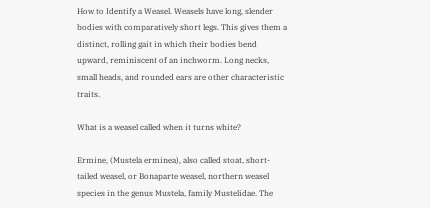How to Identify a Weasel. Weasels have long, slender bodies with comparatively short legs. This gives them a distinct, rolling gait in which their bodies bend upward, reminiscent of an inchworm. Long necks, small heads, and rounded ears are other characteristic traits.

What is a weasel called when it turns white?

Ermine, (Mustela erminea), also called stoat, short-tailed weasel, or Bonaparte weasel, northern weasel species in the genus Mustela, family Mustelidae. The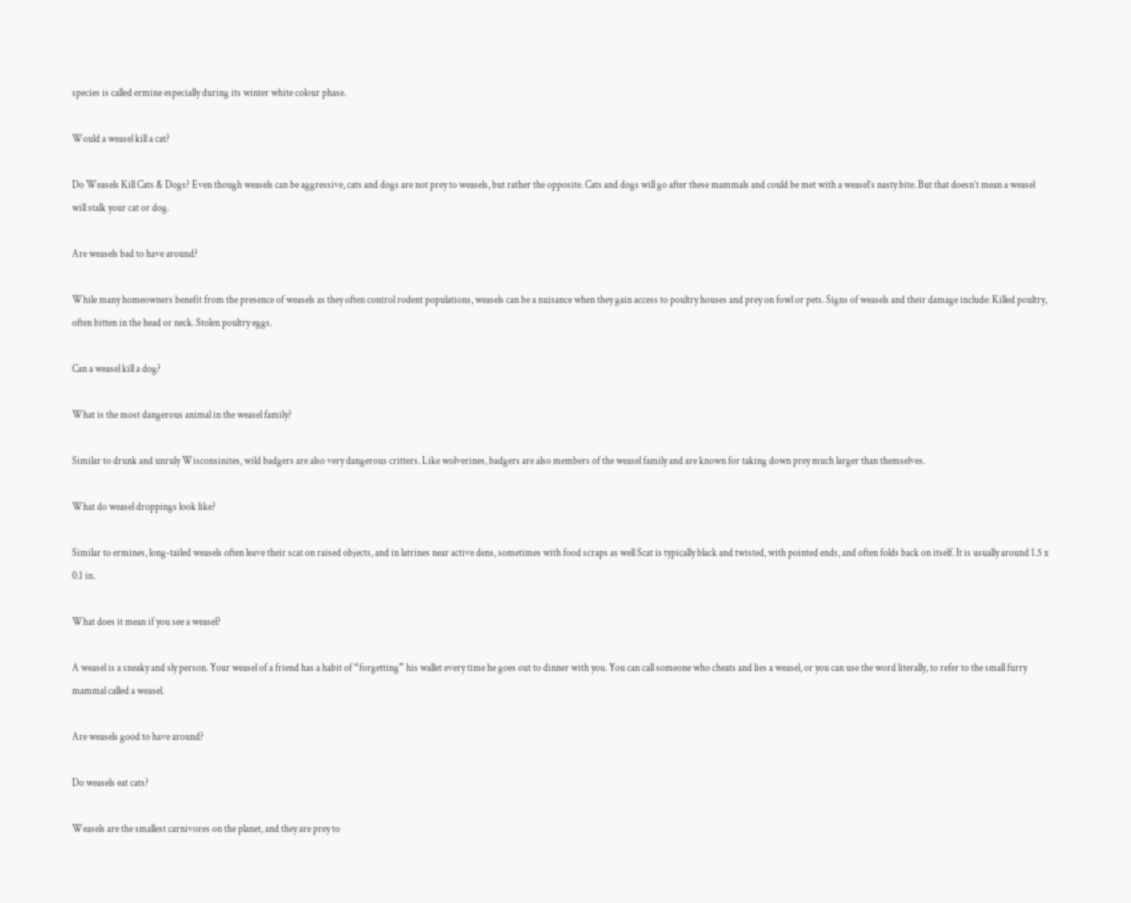species is called ermine especially during its winter white colour phase.

Would a weasel kill a cat?

Do Weasels Kill Cats & Dogs? Even though weasels can be aggressive, cats and dogs are not prey to weasels, but rather the opposite. Cats and dogs will go after these mammals and could be met with a weasel’s nasty bite. But that doesn’t mean a weasel will stalk your cat or dog.

Are weasels bad to have around?

While many homeowners benefit from the presence of weasels as they often control rodent populations, weasels can be a nuisance when they gain access to poultry houses and prey on fowl or pets. Signs of weasels and their damage include: Killed poultry, often bitten in the head or neck. Stolen poultry eggs.

Can a weasel kill a dog?

What is the most dangerous animal in the weasel family?

Similar to drunk and unruly Wisconsinites, wild badgers are also very dangerous critters. Like wolverines, badgers are also members of the weasel family and are known for taking down prey much larger than themselves.

What do weasel droppings look like?

Similar to ermines, long-tailed weasels often leave their scat on raised objects, and in latrines near active dens, sometimes with food scraps as well Scat is typically black and twisted, with pointed ends, and often folds back on itself. It is usually around 1.5 x 0.1 in.

What does it mean if you see a weasel?

A weasel is a sneaky and sly person. Your weasel of a friend has a habit of “forgetting” his wallet every time he goes out to dinner with you. You can call someone who cheats and lies a weasel, or you can use the word literally, to refer to the small furry mammal called a weasel.

Are weasels good to have around?

Do weasels eat cats?

Weasels are the smallest carnivores on the planet, and they are prey to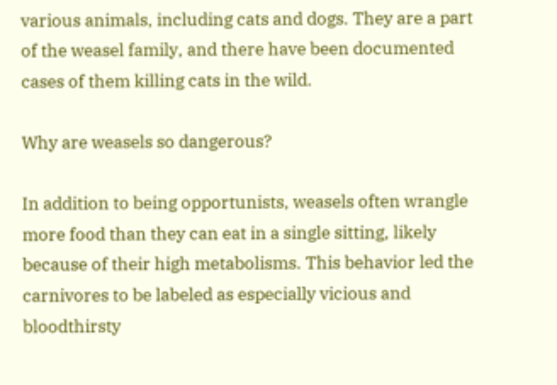various animals, including cats and dogs. They are a part of the weasel family, and there have been documented cases of them killing cats in the wild.

Why are weasels so dangerous?

In addition to being opportunists, weasels often wrangle more food than they can eat in a single sitting, likely because of their high metabolisms. This behavior led the carnivores to be labeled as especially vicious and bloodthirsty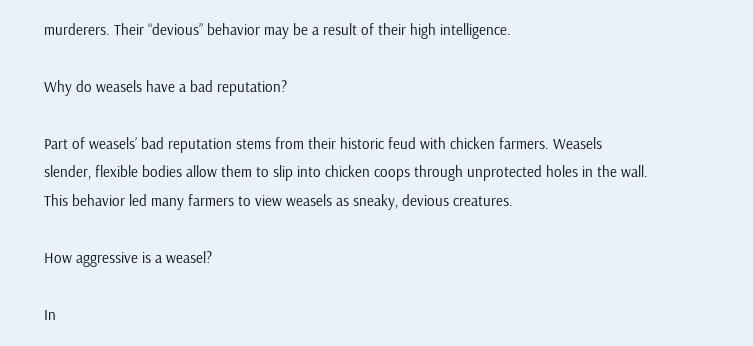murderers. Their “devious” behavior may be a result of their high intelligence.

Why do weasels have a bad reputation?

Part of weasels’ bad reputation stems from their historic feud with chicken farmers. Weasels slender, flexible bodies allow them to slip into chicken coops through unprotected holes in the wall. This behavior led many farmers to view weasels as sneaky, devious creatures.

How aggressive is a weasel?

In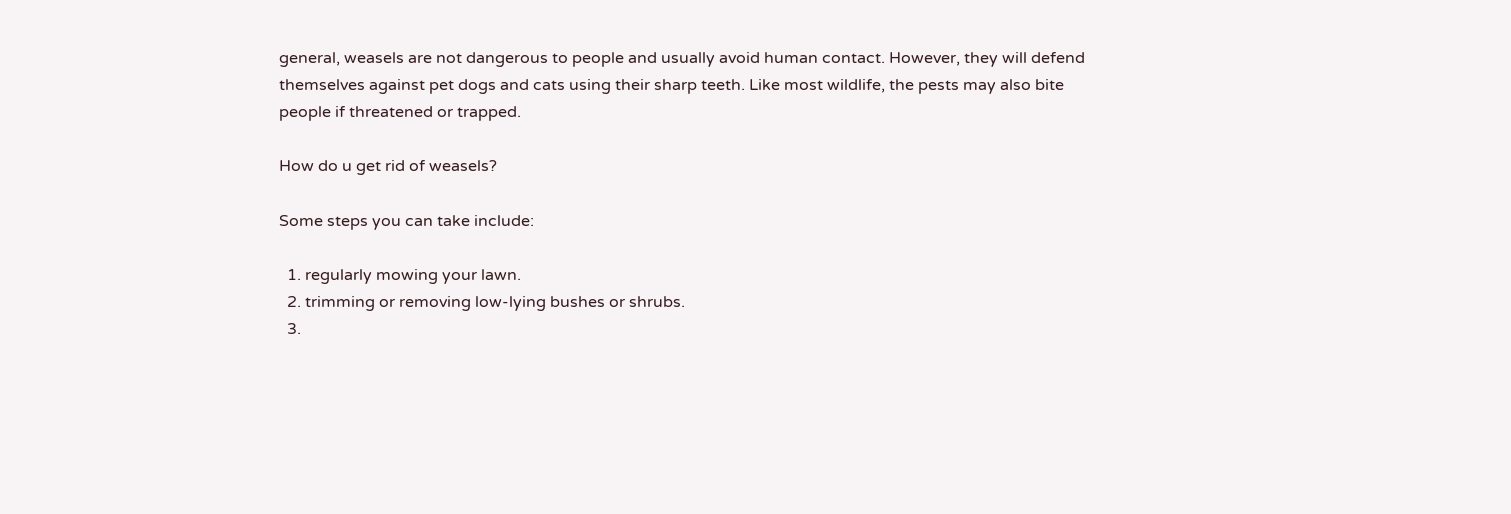general, weasels are not dangerous to people and usually avoid human contact. However, they will defend themselves against pet dogs and cats using their sharp teeth. Like most wildlife, the pests may also bite people if threatened or trapped.

How do u get rid of weasels?

Some steps you can take include:

  1. regularly mowing your lawn.
  2. trimming or removing low-lying bushes or shrubs.
  3.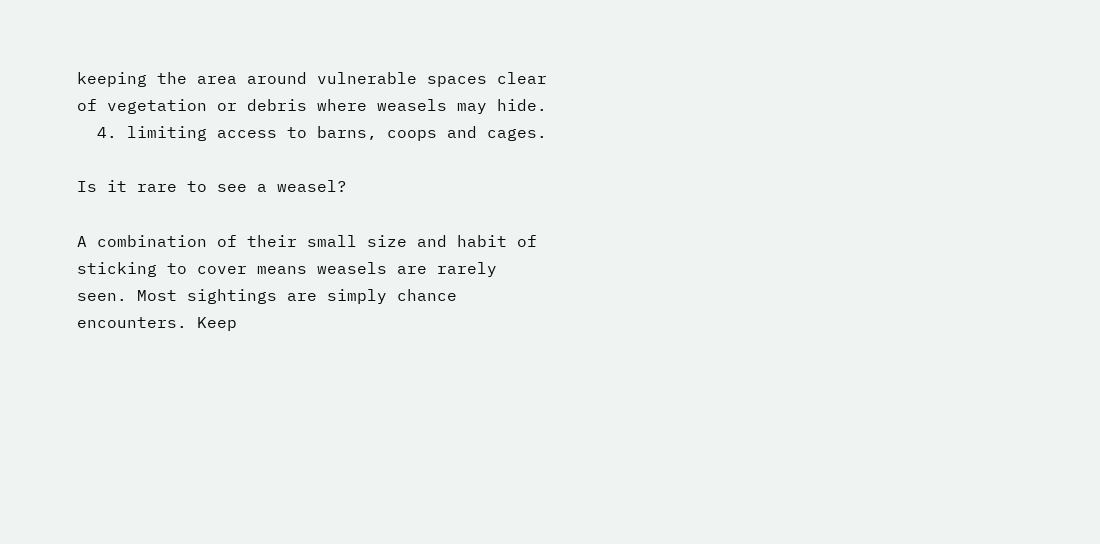keeping the area around vulnerable spaces clear of vegetation or debris where weasels may hide.
  4. limiting access to barns, coops and cages.

Is it rare to see a weasel?

A combination of their small size and habit of sticking to cover means weasels are rarely seen. Most sightings are simply chance encounters. Keep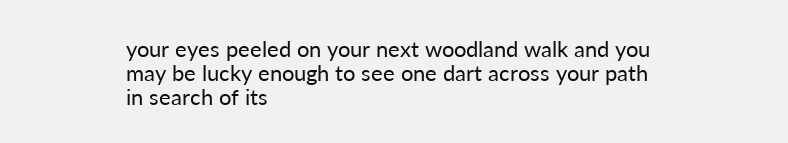your eyes peeled on your next woodland walk and you may be lucky enough to see one dart across your path in search of its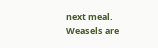next meal. Weasels are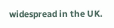widespread in the UK.